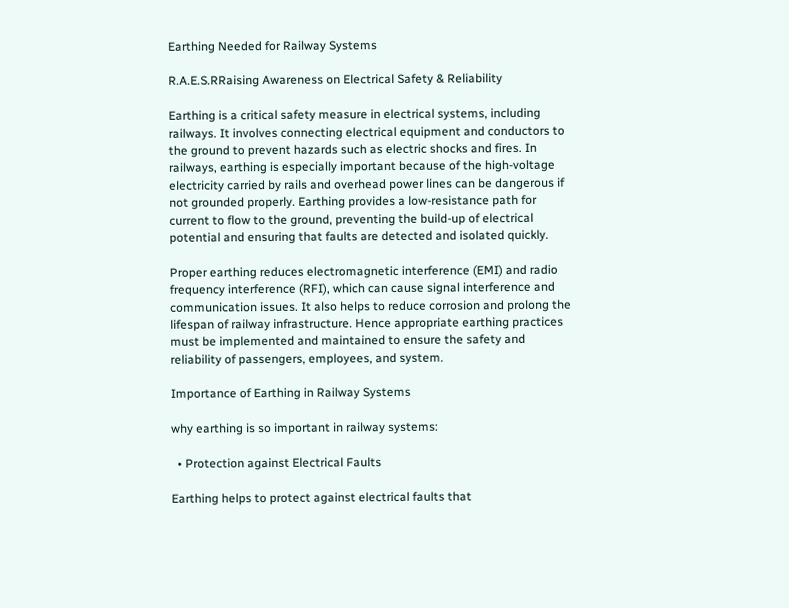Earthing Needed for Railway Systems

R.A.E.S.RRaising Awareness on Electrical Safety & Reliability

Earthing is a critical safety measure in electrical systems, including railways. It involves connecting electrical equipment and conductors to the ground to prevent hazards such as electric shocks and fires. In railways, earthing is especially important because of the high-voltage electricity carried by rails and overhead power lines can be dangerous if not grounded properly. Earthing provides a low-resistance path for current to flow to the ground, preventing the build-up of electrical potential and ensuring that faults are detected and isolated quickly.

Proper earthing reduces electromagnetic interference (EMI) and radio frequency interference (RFI), which can cause signal interference and communication issues. It also helps to reduce corrosion and prolong the lifespan of railway infrastructure. Hence appropriate earthing practices must be implemented and maintained to ensure the safety and reliability of passengers, employees, and system.

Importance of Earthing in Railway Systems

why earthing is so important in railway systems:

  • Protection against Electrical Faults

Earthing helps to protect against electrical faults that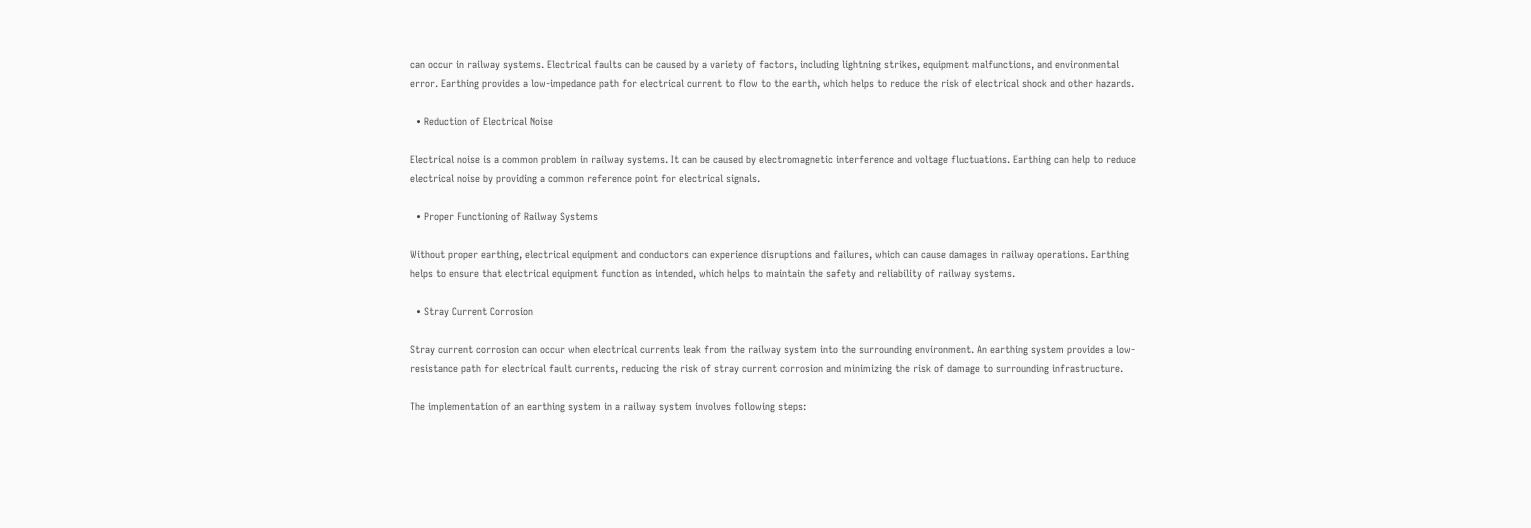can occur in railway systems. Electrical faults can be caused by a variety of factors, including lightning strikes, equipment malfunctions, and environmental error. Earthing provides a low-impedance path for electrical current to flow to the earth, which helps to reduce the risk of electrical shock and other hazards.

  • Reduction of Electrical Noise

Electrical noise is a common problem in railway systems. It can be caused by electromagnetic interference and voltage fluctuations. Earthing can help to reduce electrical noise by providing a common reference point for electrical signals.

  • Proper Functioning of Railway Systems

Without proper earthing, electrical equipment and conductors can experience disruptions and failures, which can cause damages in railway operations. Earthing helps to ensure that electrical equipment function as intended, which helps to maintain the safety and reliability of railway systems.

  • Stray Current Corrosion

Stray current corrosion can occur when electrical currents leak from the railway system into the surrounding environment. An earthing system provides a low-resistance path for electrical fault currents, reducing the risk of stray current corrosion and minimizing the risk of damage to surrounding infrastructure.

The implementation of an earthing system in a railway system involves following steps: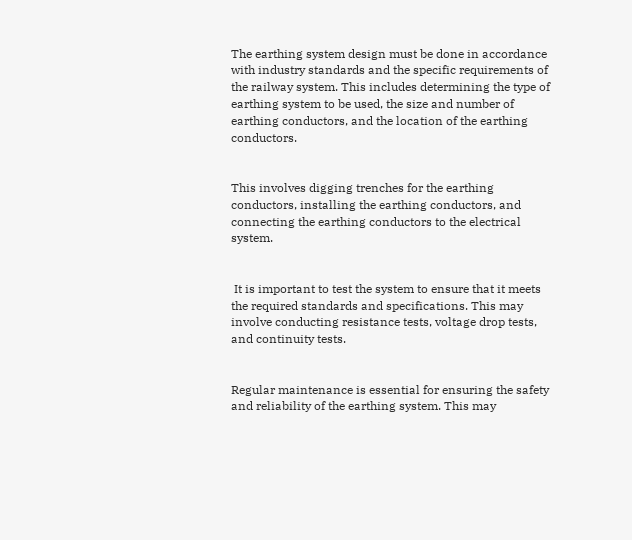The earthing system design must be done in accordance with industry standards and the specific requirements of the railway system. This includes determining the type of earthing system to be used, the size and number of earthing conductors, and the location of the earthing conductors.


This involves digging trenches for the earthing conductors, installing the earthing conductors, and connecting the earthing conductors to the electrical system.


 It is important to test the system to ensure that it meets the required standards and specifications. This may involve conducting resistance tests, voltage drop tests, and continuity tests.


Regular maintenance is essential for ensuring the safety and reliability of the earthing system. This may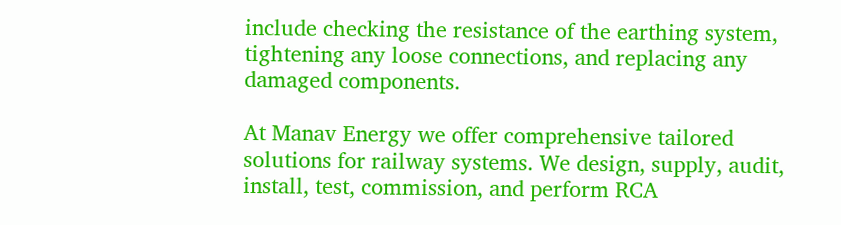include checking the resistance of the earthing system, tightening any loose connections, and replacing any damaged components.

At Manav Energy we offer comprehensive tailored solutions for railway systems. We design, supply, audit, install, test, commission, and perform RCA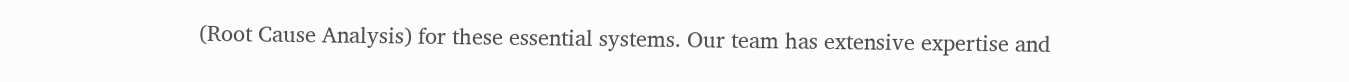(Root Cause Analysis) for these essential systems. Our team has extensive expertise and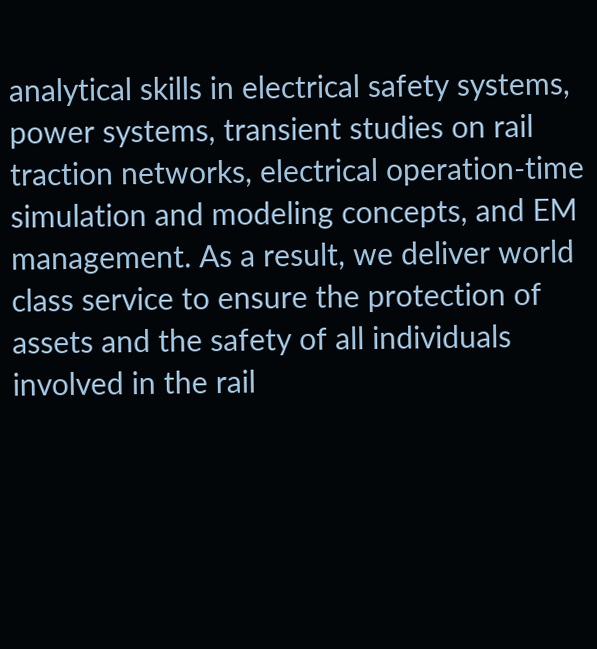analytical skills in electrical safety systems, power systems, transient studies on rail traction networks, electrical operation-time simulation and modeling concepts, and EM management. As a result, we deliver world class service to ensure the protection of assets and the safety of all individuals involved in the rail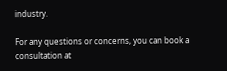industry.

For any questions or concerns, you can book a consultation at